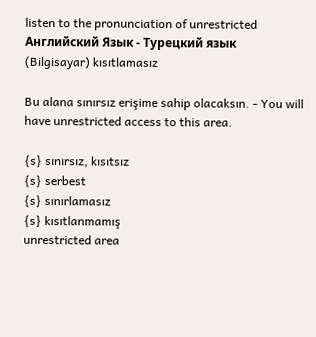listen to the pronunciation of unrestricted
Английский Язык - Турецкий язык
(Bilgisayar) kısıtlamasız

Bu alana sınırsız erişime sahip olacaksın. - You will have unrestricted access to this area.

{s} sınırsız, kısıtsız
{s} serbest
{s} sınırlamasız
{s} kısıtlanmamış
unrestricted area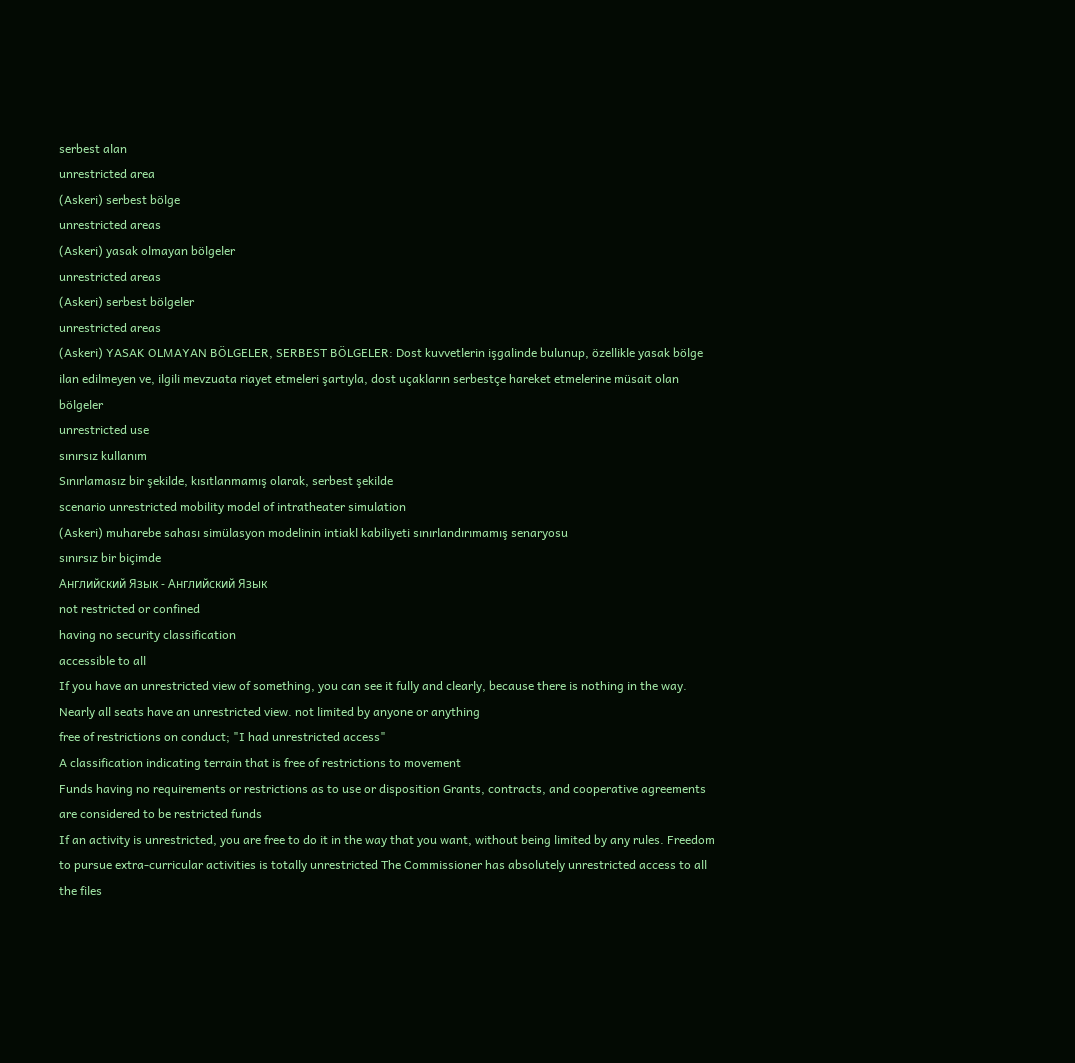serbest alan
unrestricted area
(Askeri) serbest bölge
unrestricted areas
(Askeri) yasak olmayan bölgeler
unrestricted areas
(Askeri) serbest bölgeler
unrestricted areas
(Askeri) YASAK OLMAYAN BÖLGELER, SERBEST BÖLGELER: Dost kuvvetlerin işgalinde bulunup, özellikle yasak bölge ilan edilmeyen ve, ilgili mevzuata riayet etmeleri şartıyla, dost uçakların serbestçe hareket etmelerine müsait olan bölgeler
unrestricted use
sınırsız kullanım
Sınırlamasız bir şekilde, kısıtlanmamış olarak, serbest şekilde
scenario unrestricted mobility model of intratheater simulation
(Askeri) muharebe sahası simülasyon modelinin intiakl kabiliyeti sınırlandırımamış senaryosu
sınırsız bir biçimde
Английский Язык - Английский Язык
not restricted or confined
having no security classification
accessible to all
If you have an unrestricted view of something, you can see it fully and clearly, because there is nothing in the way. Nearly all seats have an unrestricted view. not limited by anyone or anything
free of restrictions on conduct; "I had unrestricted access"
A classification indicating terrain that is free of restrictions to movement
Funds having no requirements or restrictions as to use or disposition Grants, contracts, and cooperative agreements are considered to be restricted funds
If an activity is unrestricted, you are free to do it in the way that you want, without being limited by any rules. Freedom to pursue extra-curricular activities is totally unrestricted The Commissioner has absolutely unrestricted access to all the files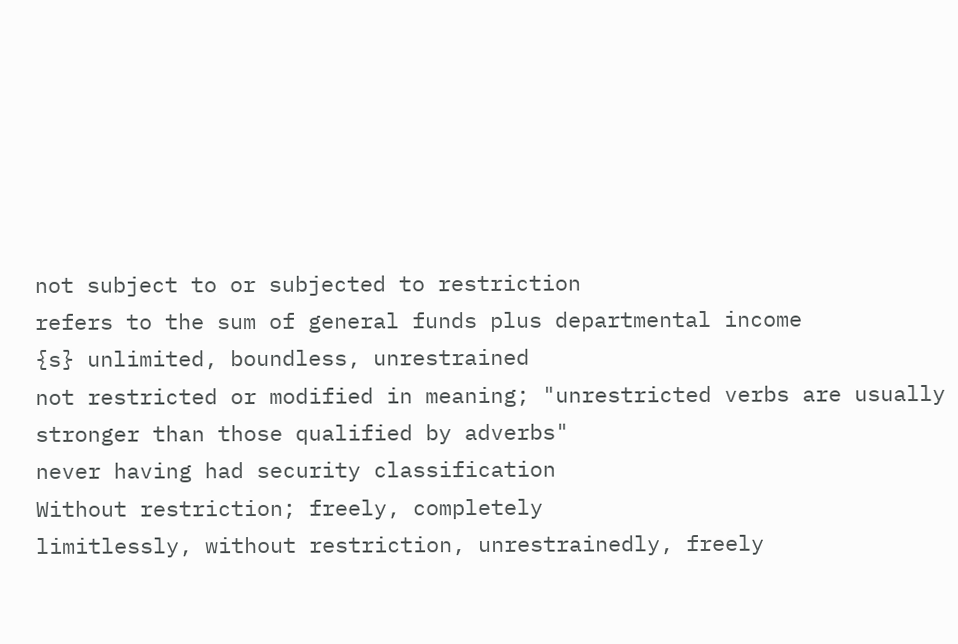not subject to or subjected to restriction
refers to the sum of general funds plus departmental income
{s} unlimited, boundless, unrestrained
not restricted or modified in meaning; "unrestricted verbs are usually stronger than those qualified by adverbs"
never having had security classification
Without restriction; freely, completely
limitlessly, without restriction, unrestrainedly, freely